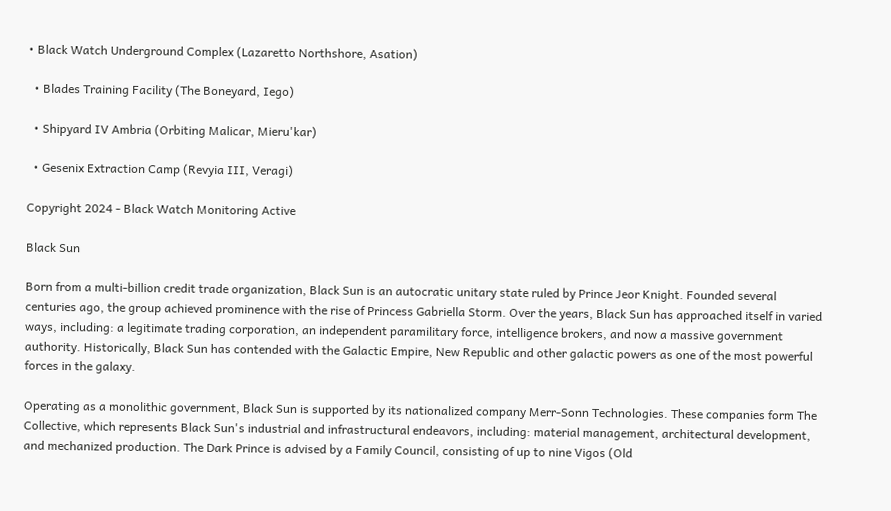• Black Watch Underground Complex (Lazaretto Northshore, Asation)

  • Blades Training Facility (The Boneyard, Iego)

  • Shipyard IV Ambria (Orbiting Malicar, Mieru'kar)

  • Gesenix Extraction Camp (Revyia III, Veragi)

Copyright 2024 - Black Watch Monitoring Active

Black Sun

Born from a multi-billion credit trade organization, Black Sun is an autocratic unitary state ruled by Prince Jeor Knight. Founded several centuries ago, the group achieved prominence with the rise of Princess Gabriella Storm. Over the years, Black Sun has approached itself in varied ways, including: a legitimate trading corporation, an independent paramilitary force, intelligence brokers, and now a massive government authority. Historically, Black Sun has contended with the Galactic Empire, New Republic and other galactic powers as one of the most powerful forces in the galaxy.

Operating as a monolithic government, Black Sun is supported by its nationalized company Merr-Sonn Technologies. These companies form The Collective, which represents Black Sun's industrial and infrastructural endeavors, including: material management, architectural development, and mechanized production. The Dark Prince is advised by a Family Council, consisting of up to nine Vigos (Old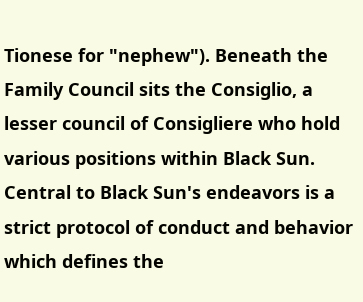Tionese for "nephew"). Beneath the Family Council sits the Consiglio, a lesser council of Consigliere who hold various positions within Black Sun. Central to Black Sun's endeavors is a strict protocol of conduct and behavior which defines the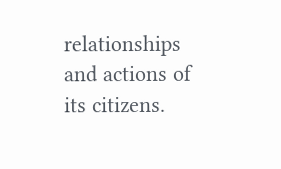relationships and actions of its citizens.